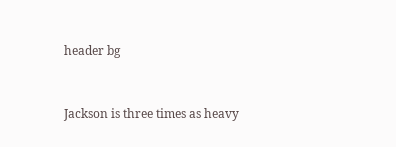header bg


Jackson is three times as heavy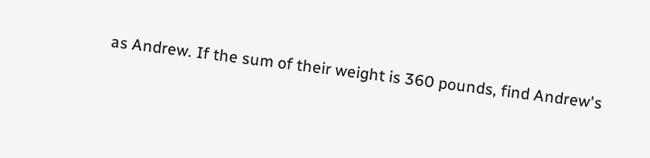as Andrew. If the sum of their weight is 360 pounds, find Andrew's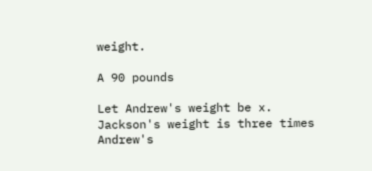weight.

A 90 pounds

Let Andrew's weight be x. Jackson's weight is three times Andrew's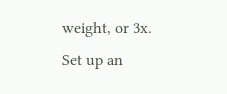weight, or 3x.
Set up an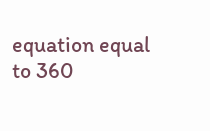equation equal to 360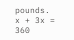pounds.
x + 3x = 360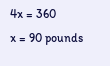4x = 360
x = 90 pounds